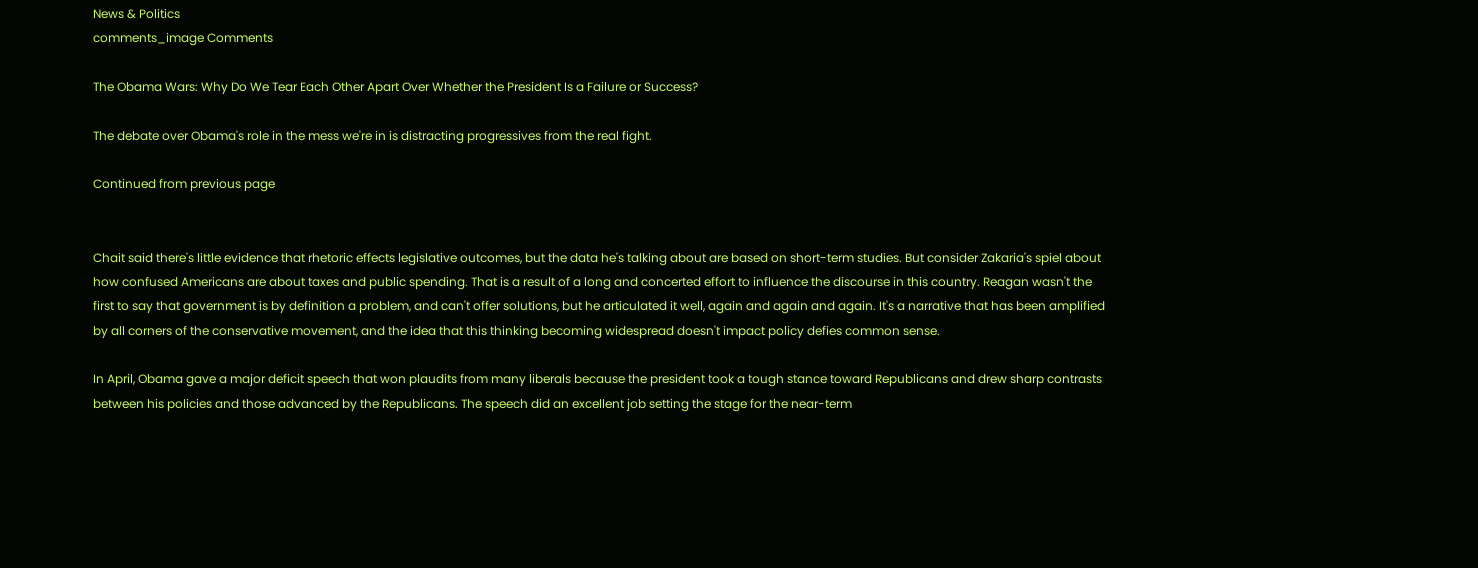News & Politics
comments_image Comments

The Obama Wars: Why Do We Tear Each Other Apart Over Whether the President Is a Failure or Success?

The debate over Obama's role in the mess we're in is distracting progressives from the real fight.

Continued from previous page


Chait said there's little evidence that rhetoric effects legislative outcomes, but the data he's talking about are based on short-term studies. But consider Zakaria's spiel about how confused Americans are about taxes and public spending. That is a result of a long and concerted effort to influence the discourse in this country. Reagan wasn't the first to say that government is by definition a problem, and can't offer solutions, but he articulated it well, again and again and again. It's a narrative that has been amplified by all corners of the conservative movement, and the idea that this thinking becoming widespread doesn't impact policy defies common sense.

In April, Obama gave a major deficit speech that won plaudits from many liberals because the president took a tough stance toward Republicans and drew sharp contrasts between his policies and those advanced by the Republicans. The speech did an excellent job setting the stage for the near-term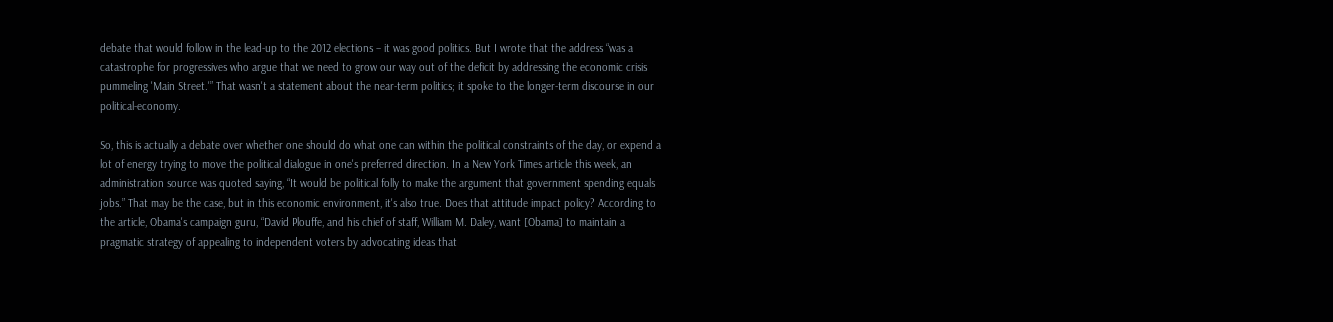debate that would follow in the lead-up to the 2012 elections – it was good politics. But I wrote that the address “was a catastrophe for progressives who argue that we need to grow our way out of the deficit by addressing the economic crisis pummeling 'Main Street.'” That wasn't a statement about the near-term politics; it spoke to the longer-term discourse in our political-economy.

So, this is actually a debate over whether one should do what one can within the political constraints of the day, or expend a lot of energy trying to move the political dialogue in one's preferred direction. In a New York Times article this week, an administration source was quoted saying, “It would be political folly to make the argument that government spending equals jobs.” That may be the case, but in this economic environment, it's also true. Does that attitude impact policy? According to the article, Obama's campaign guru, “David Plouffe, and his chief of staff, William M. Daley, want [Obama] to maintain a pragmatic strategy of appealing to independent voters by advocating ideas that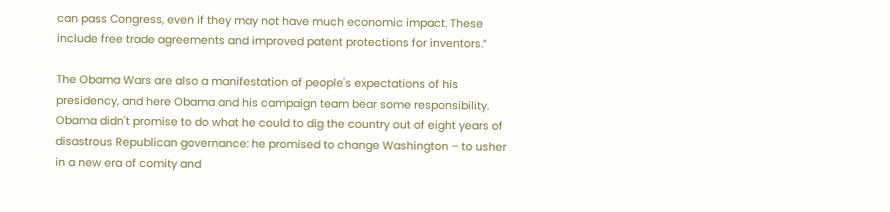can pass Congress, even if they may not have much economic impact. These include free trade agreements and improved patent protections for inventors.”

The Obama Wars are also a manifestation of people's expectations of his presidency, and here Obama and his campaign team bear some responsibility. Obama didn't promise to do what he could to dig the country out of eight years of disastrous Republican governance: he promised to change Washington – to usher in a new era of comity and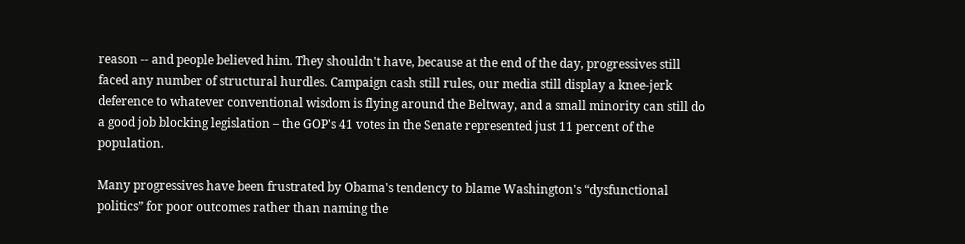reason -- and people believed him. They shouldn't have, because at the end of the day, progressives still faced any number of structural hurdles. Campaign cash still rules, our media still display a knee-jerk deference to whatever conventional wisdom is flying around the Beltway, and a small minority can still do a good job blocking legislation – the GOP's 41 votes in the Senate represented just 11 percent of the population.

Many progressives have been frustrated by Obama's tendency to blame Washington's “dysfunctional politics” for poor outcomes rather than naming the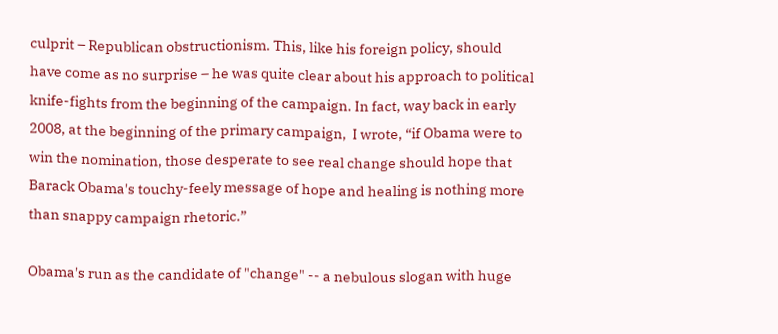culprit – Republican obstructionism. This, like his foreign policy, should have come as no surprise – he was quite clear about his approach to political knife-fights from the beginning of the campaign. In fact, way back in early 2008, at the beginning of the primary campaign,  I wrote, “if Obama were to win the nomination, those desperate to see real change should hope that Barack Obama's touchy-feely message of hope and healing is nothing more than snappy campaign rhetoric.”

Obama's run as the candidate of "change" -- a nebulous slogan with huge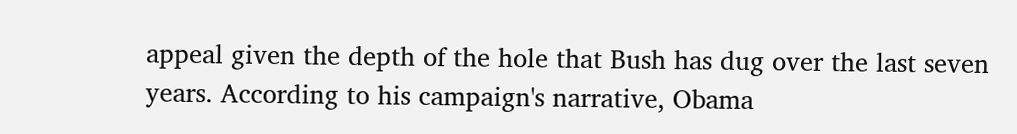appeal given the depth of the hole that Bush has dug over the last seven years. According to his campaign's narrative, Obama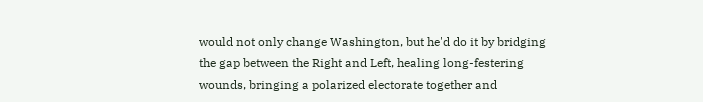would not only change Washington, but he'd do it by bridging the gap between the Right and Left, healing long-festering wounds, bringing a polarized electorate together and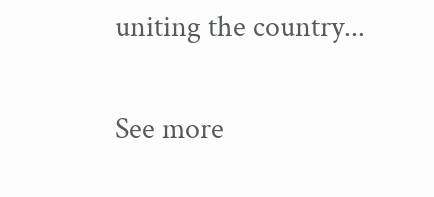uniting the country...

See more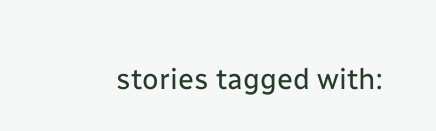stories tagged with: